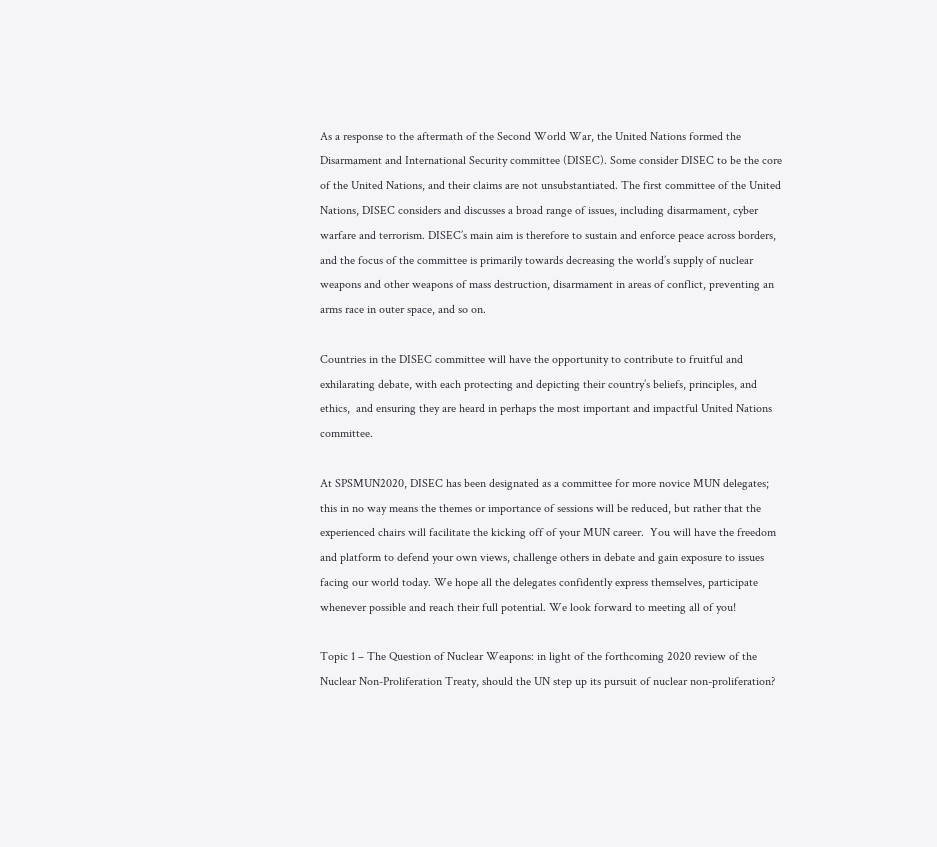As a response to the aftermath of the Second World War, the United Nations formed the Disarmament and International Security committee (DISEC). Some consider DISEC to be the core of the United Nations, and their claims are not unsubstantiated. The first committee of the United Nations, DISEC considers and discusses a broad range of issues, including disarmament, cyber warfare and terrorism. DISEC’s main aim is therefore to sustain and enforce peace across borders, and the focus of the committee is primarily towards decreasing the world’s supply of nuclear weapons and other weapons of mass destruction, disarmament in areas of conflict, preventing an arms race in outer space, and so on.

Countries in the DISEC committee will have the opportunity to contribute to fruitful and exhilarating debate, with each protecting and depicting their country’s beliefs, principles, and ethics,  and ensuring they are heard in perhaps the most important and impactful United Nations committee.

At SPSMUN2020, DISEC has been designated as a committee for more novice MUN delegates; this in no way means the themes or importance of sessions will be reduced, but rather that the experienced chairs will facilitate the kicking off of your MUN career.  You will have the freedom and platform to defend your own views, challenge others in debate and gain exposure to issues facing our world today. We hope all the delegates confidently express themselves, participate whenever possible and reach their full potential. We look forward to meeting all of you!

Topic 1 – The Question of Nuclear Weapons: in light of the forthcoming 2020 review of the Nuclear Non-Proliferation Treaty, should the UN step up its pursuit of nuclear non-proliferation?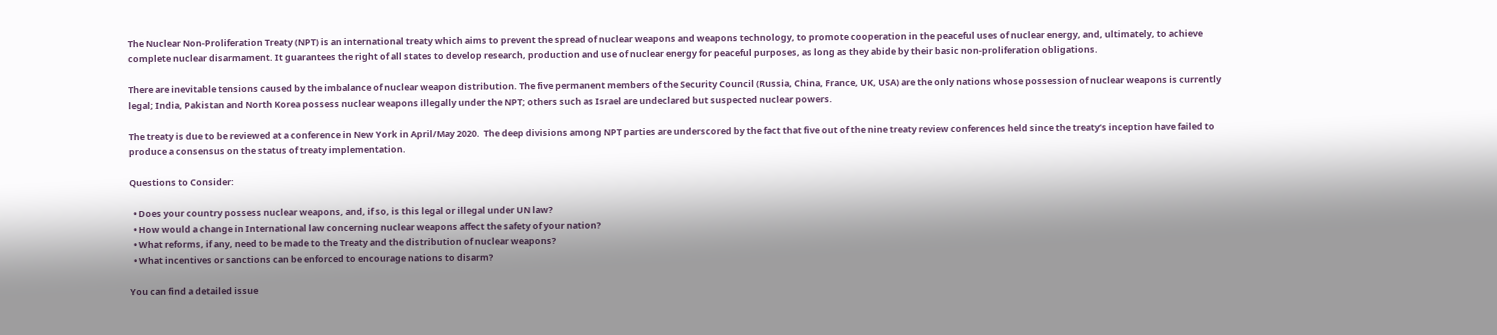The Nuclear Non-Proliferation Treaty (NPT) is an international treaty which aims to prevent the spread of nuclear weapons and weapons technology, to promote cooperation in the peaceful uses of nuclear energy, and, ultimately, to achieve complete nuclear disarmament. It guarantees the right of all states to develop research, production and use of nuclear energy for peaceful purposes, as long as they abide by their basic non-proliferation obligations.

There are inevitable tensions caused by the imbalance of nuclear weapon distribution. The five permanent members of the Security Council (Russia, China, France, UK, USA) are the only nations whose possession of nuclear weapons is currently legal; India, Pakistan and North Korea possess nuclear weapons illegally under the NPT; others such as Israel are undeclared but suspected nuclear powers.

The treaty is due to be reviewed at a conference in New York in April/May 2020.  The deep divisions among NPT parties are underscored by the fact that five out of the nine treaty review conferences held since the treaty’s inception have failed to produce a consensus on the status of treaty implementation.

Questions to Consider:

  • Does your country possess nuclear weapons, and, if so, is this legal or illegal under UN law?
  • How would a change in International law concerning nuclear weapons affect the safety of your nation?
  • What reforms, if any, need to be made to the Treaty and the distribution of nuclear weapons?
  • What incentives or sanctions can be enforced to encourage nations to disarm?

You can find a detailed issue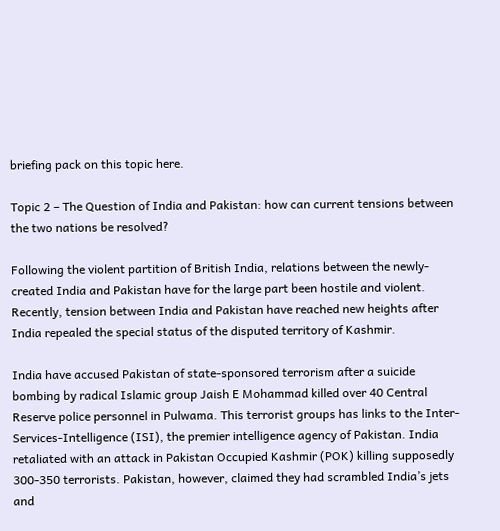briefing pack on this topic here.

Topic 2 – The Question of India and Pakistan: how can current tensions between the two nations be resolved?

Following the violent partition of British India, relations between the newly-created India and Pakistan have for the large part been hostile and violent. Recently, tension between India and Pakistan have reached new heights after India repealed the special status of the disputed territory of Kashmir.

India have accused Pakistan of state-sponsored terrorism after a suicide bombing by radical Islamic group Jaish E Mohammad killed over 40 Central Reserve police personnel in Pulwama. This terrorist groups has links to the Inter-Services-Intelligence (ISI), the premier intelligence agency of Pakistan. India retaliated with an attack in Pakistan Occupied Kashmir (POK) killing supposedly 300-350 terrorists. Pakistan, however, claimed they had scrambled India’s jets and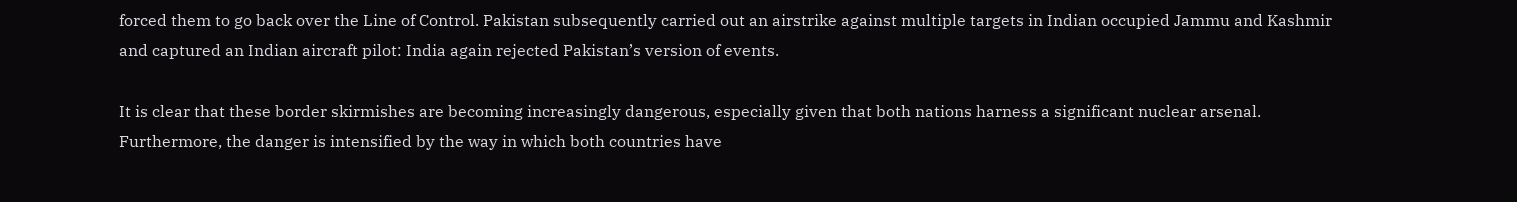forced them to go back over the Line of Control. Pakistan subsequently carried out an airstrike against multiple targets in Indian occupied Jammu and Kashmir and captured an Indian aircraft pilot: India again rejected Pakistan’s version of events.

It is clear that these border skirmishes are becoming increasingly dangerous, especially given that both nations harness a significant nuclear arsenal. Furthermore, the danger is intensified by the way in which both countries have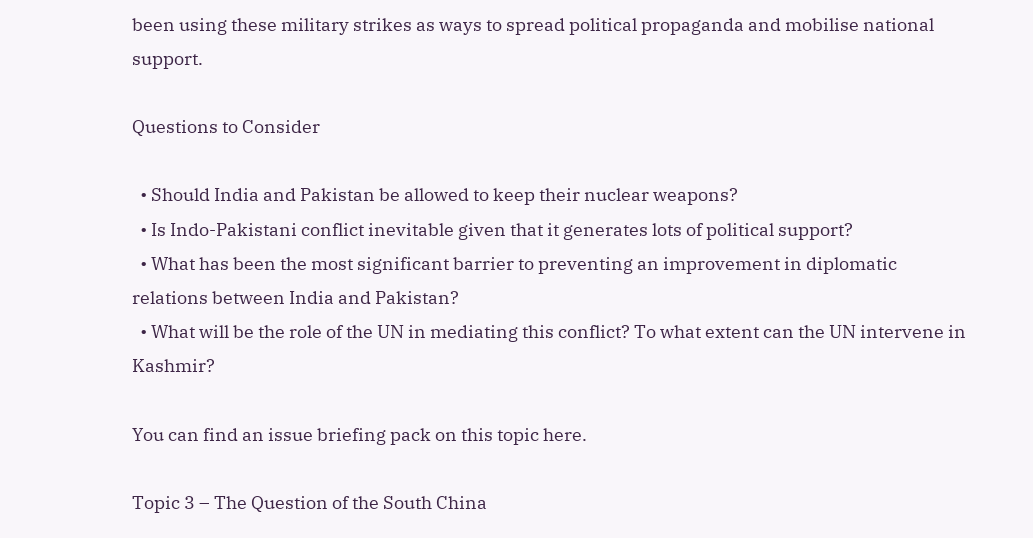been using these military strikes as ways to spread political propaganda and mobilise national support.

Questions to Consider

  • Should India and Pakistan be allowed to keep their nuclear weapons?
  • Is Indo-Pakistani conflict inevitable given that it generates lots of political support?
  • What has been the most significant barrier to preventing an improvement in diplomatic relations between India and Pakistan?
  • What will be the role of the UN in mediating this conflict? To what extent can the UN intervene in Kashmir?

You can find an issue briefing pack on this topic here.

Topic 3 – The Question of the South China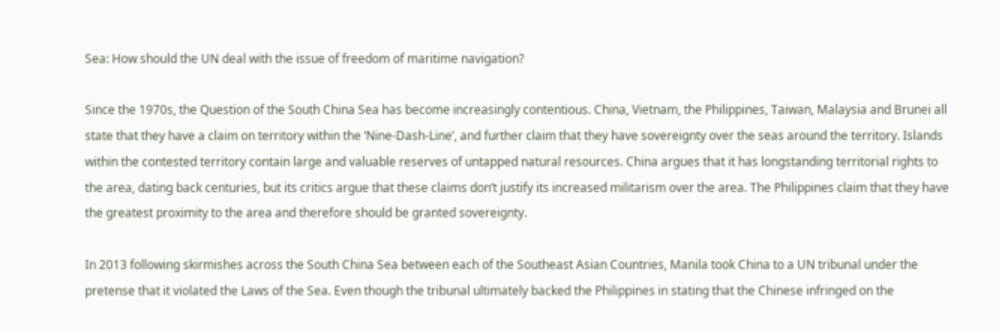Sea: How should the UN deal with the issue of freedom of maritime navigation?

Since the 1970s, the Question of the South China Sea has become increasingly contentious. China, Vietnam, the Philippines, Taiwan, Malaysia and Brunei all state that they have a claim on territory within the ‘Nine-Dash-Line’, and further claim that they have sovereignty over the seas around the territory. Islands within the contested territory contain large and valuable reserves of untapped natural resources. China argues that it has longstanding territorial rights to the area, dating back centuries, but its critics argue that these claims don’t justify its increased militarism over the area. The Philippines claim that they have the greatest proximity to the area and therefore should be granted sovereignty.

In 2013 following skirmishes across the South China Sea between each of the Southeast Asian Countries, Manila took China to a UN tribunal under the pretense that it violated the Laws of the Sea. Even though the tribunal ultimately backed the Philippines in stating that the Chinese infringed on the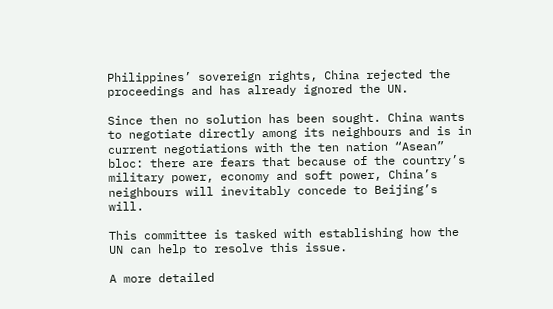Philippines’ sovereign rights, China rejected the proceedings and has already ignored the UN.

Since then no solution has been sought. China wants to negotiate directly among its neighbours and is in current negotiations with the ten nation “Asean” bloc: there are fears that because of the country’s military power, economy and soft power, China’s neighbours will inevitably concede to Beijing’s will.

This committee is tasked with establishing how the UN can help to resolve this issue.

A more detailed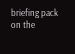briefing pack on the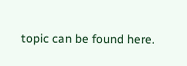topic can be found here.